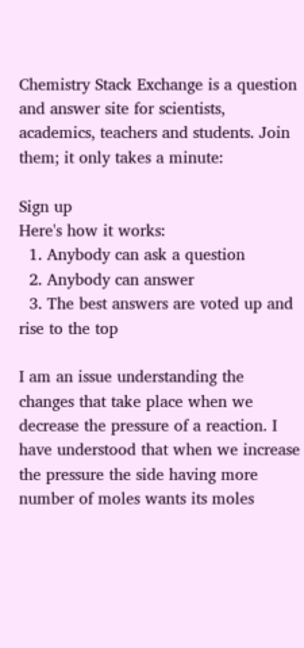Chemistry Stack Exchange is a question and answer site for scientists, academics, teachers and students. Join them; it only takes a minute:

Sign up
Here's how it works:
  1. Anybody can ask a question
  2. Anybody can answer
  3. The best answers are voted up and rise to the top

I am an issue understanding the changes that take place when we decrease the pressure of a reaction. I have understood that when we increase the pressure the side having more number of moles wants its moles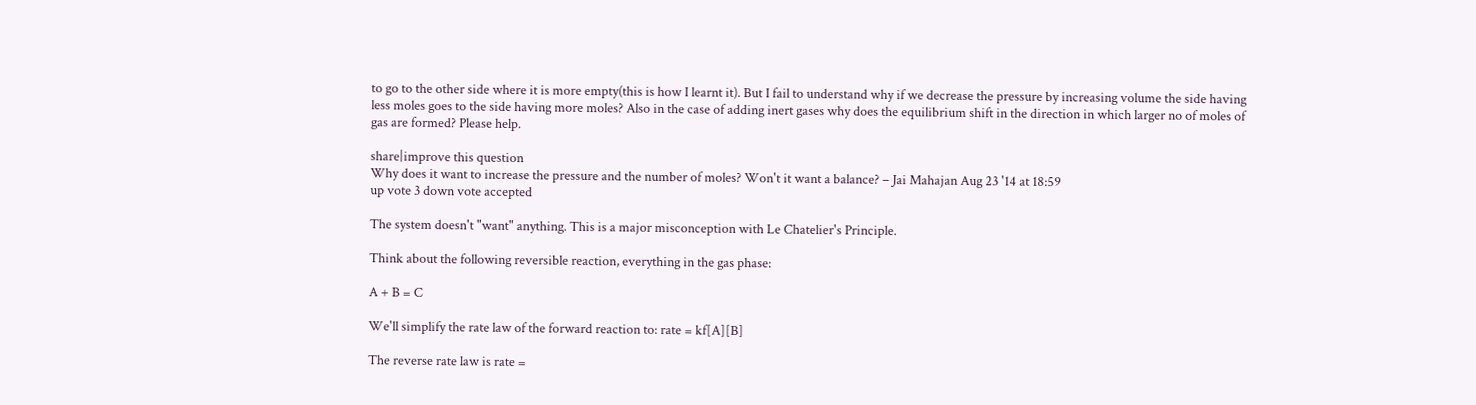to go to the other side where it is more empty(this is how I learnt it). But I fail to understand why if we decrease the pressure by increasing volume the side having less moles goes to the side having more moles? Also in the case of adding inert gases why does the equilibrium shift in the direction in which larger no of moles of gas are formed? Please help.

share|improve this question
Why does it want to increase the pressure and the number of moles? Won't it want a balance? – Jai Mahajan Aug 23 '14 at 18:59
up vote 3 down vote accepted

The system doesn't "want" anything. This is a major misconception with Le Chatelier's Principle.

Think about the following reversible reaction, everything in the gas phase:

A + B = C

We'll simplify the rate law of the forward reaction to: rate = kf[A][B]

The reverse rate law is rate =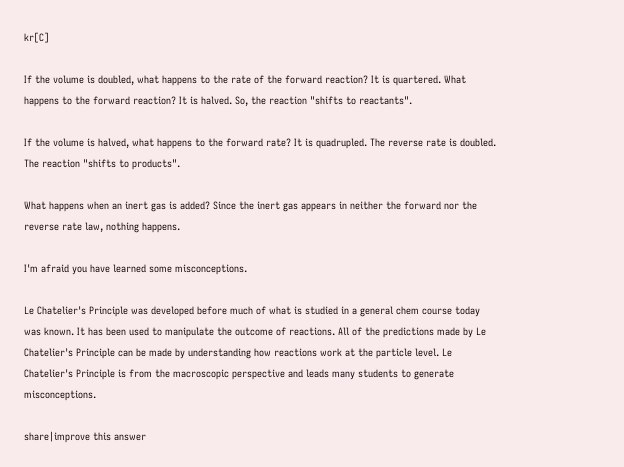kr[C]

If the volume is doubled, what happens to the rate of the forward reaction? It is quartered. What happens to the forward reaction? It is halved. So, the reaction "shifts to reactants".

If the volume is halved, what happens to the forward rate? It is quadrupled. The reverse rate is doubled. The reaction "shifts to products".

What happens when an inert gas is added? Since the inert gas appears in neither the forward nor the reverse rate law, nothing happens.

I'm afraid you have learned some misconceptions.

Le Chatelier's Principle was developed before much of what is studied in a general chem course today was known. It has been used to manipulate the outcome of reactions. All of the predictions made by Le Chatelier's Principle can be made by understanding how reactions work at the particle level. Le Chatelier's Principle is from the macroscopic perspective and leads many students to generate misconceptions.

share|improve this answer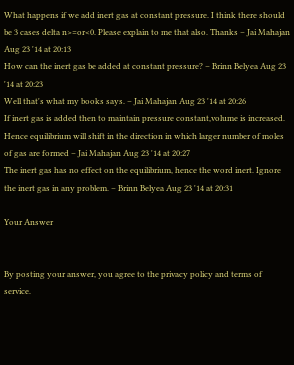What happens if we add inert gas at constant pressure. I think there should be 3 cases delta n>=or<0. Please explain to me that also. Thanks – Jai Mahajan Aug 23 '14 at 20:13
How can the inert gas be added at constant pressure? – Brinn Belyea Aug 23 '14 at 20:23
Well that's what my books says. – Jai Mahajan Aug 23 '14 at 20:26
If inert gas is added then to maintain pressure constant,volume is increased. Hence equilibrium will shift in the direction in which larger number of moles of gas are formed – Jai Mahajan Aug 23 '14 at 20:27
The inert gas has no effect on the equilibrium, hence the word inert. Ignore the inert gas in any problem. – Brinn Belyea Aug 23 '14 at 20:31

Your Answer


By posting your answer, you agree to the privacy policy and terms of service.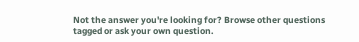Not the answer you're looking for? Browse other questions tagged or ask your own question.